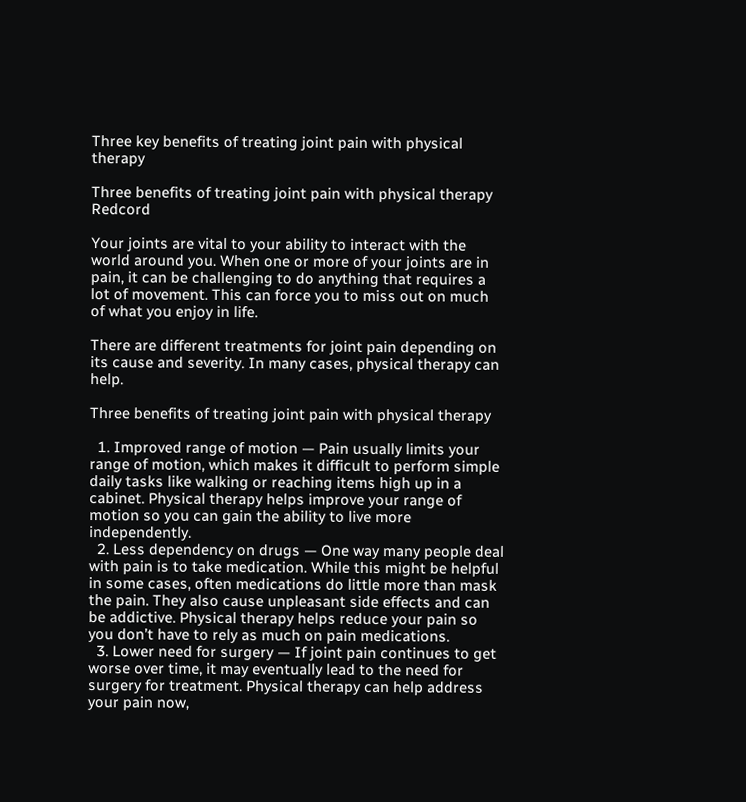Three key benefits of treating joint pain with physical therapy

Three benefits of treating joint pain with physical therapy Redcord

Your joints are vital to your ability to interact with the world around you. When one or more of your joints are in pain, it can be challenging to do anything that requires a lot of movement. This can force you to miss out on much of what you enjoy in life.

There are different treatments for joint pain depending on its cause and severity. In many cases, physical therapy can help.

Three benefits of treating joint pain with physical therapy

  1. Improved range of motion — Pain usually limits your range of motion, which makes it difficult to perform simple daily tasks like walking or reaching items high up in a cabinet. Physical therapy helps improve your range of motion so you can gain the ability to live more independently.
  2. Less dependency on drugs — One way many people deal with pain is to take medication. While this might be helpful in some cases, often medications do little more than mask the pain. They also cause unpleasant side effects and can be addictive. Physical therapy helps reduce your pain so you don’t have to rely as much on pain medications.
  3. Lower need for surgery — If joint pain continues to get worse over time, it may eventually lead to the need for surgery for treatment. Physical therapy can help address your pain now,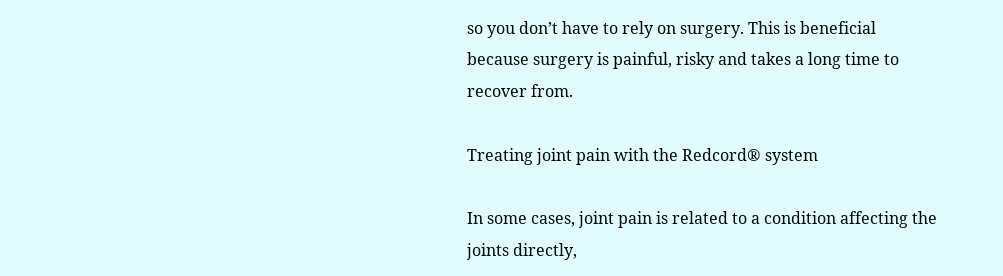so you don’t have to rely on surgery. This is beneficial because surgery is painful, risky and takes a long time to recover from.

Treating joint pain with the Redcord® system

In some cases, joint pain is related to a condition affecting the joints directly,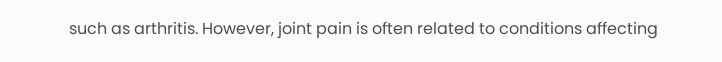such as arthritis. However, joint pain is often related to conditions affecting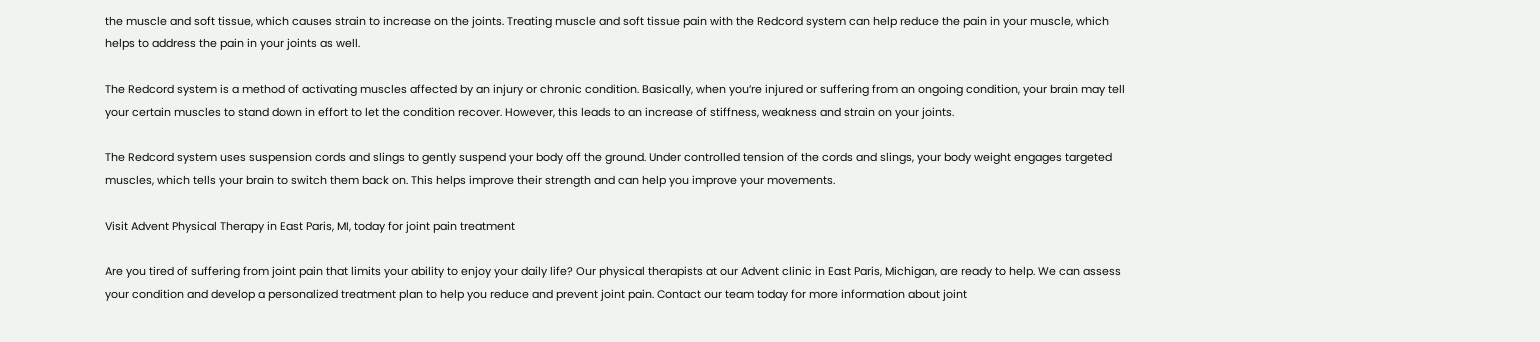the muscle and soft tissue, which causes strain to increase on the joints. Treating muscle and soft tissue pain with the Redcord system can help reduce the pain in your muscle, which helps to address the pain in your joints as well.

The Redcord system is a method of activating muscles affected by an injury or chronic condition. Basically, when you’re injured or suffering from an ongoing condition, your brain may tell your certain muscles to stand down in effort to let the condition recover. However, this leads to an increase of stiffness, weakness and strain on your joints.

The Redcord system uses suspension cords and slings to gently suspend your body off the ground. Under controlled tension of the cords and slings, your body weight engages targeted muscles, which tells your brain to switch them back on. This helps improve their strength and can help you improve your movements.

Visit Advent Physical Therapy in East Paris, MI, today for joint pain treatment

Are you tired of suffering from joint pain that limits your ability to enjoy your daily life? Our physical therapists at our Advent clinic in East Paris, Michigan, are ready to help. We can assess your condition and develop a personalized treatment plan to help you reduce and prevent joint pain. Contact our team today for more information about joint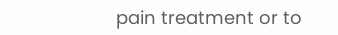pain treatment or to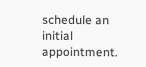schedule an initial appointment.